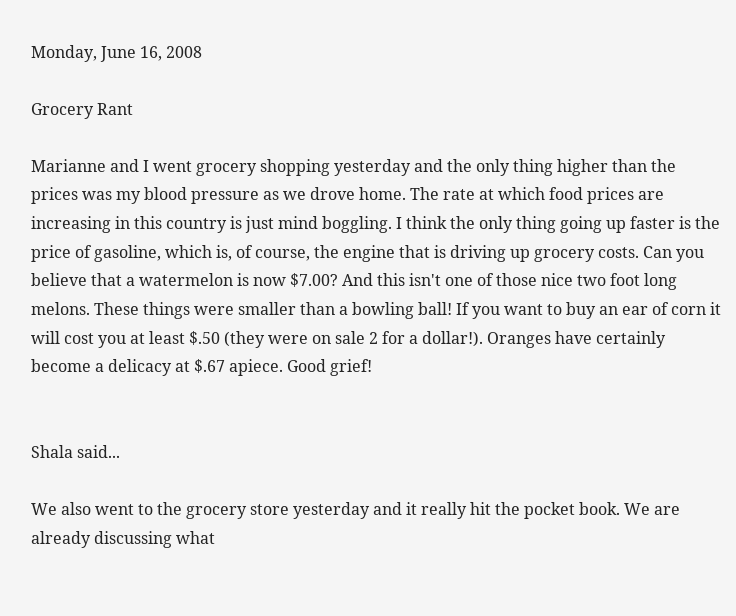Monday, June 16, 2008

Grocery Rant

Marianne and I went grocery shopping yesterday and the only thing higher than the prices was my blood pressure as we drove home. The rate at which food prices are increasing in this country is just mind boggling. I think the only thing going up faster is the price of gasoline, which is, of course, the engine that is driving up grocery costs. Can you believe that a watermelon is now $7.00? And this isn't one of those nice two foot long melons. These things were smaller than a bowling ball! If you want to buy an ear of corn it will cost you at least $.50 (they were on sale 2 for a dollar!). Oranges have certainly become a delicacy at $.67 apiece. Good grief!


Shala said...

We also went to the grocery store yesterday and it really hit the pocket book. We are already discussing what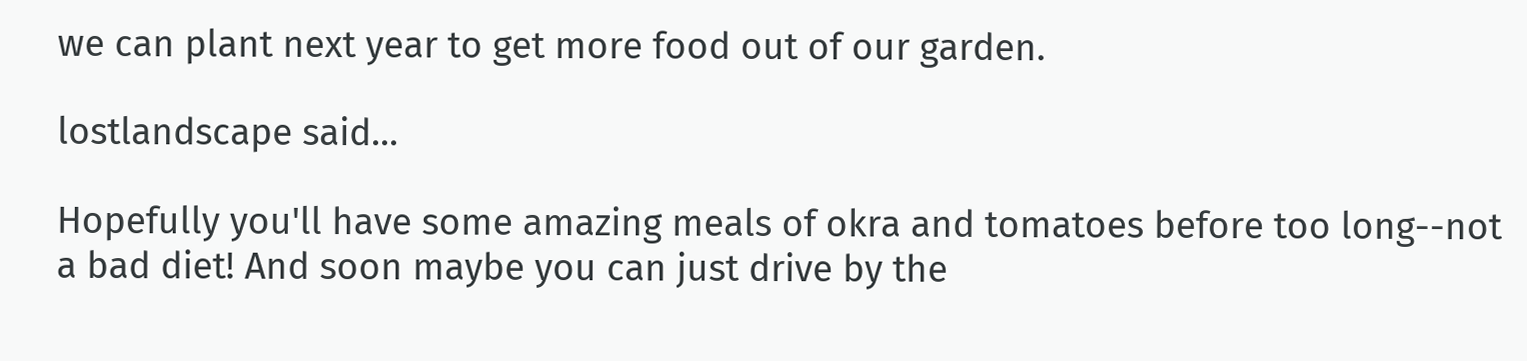we can plant next year to get more food out of our garden.

lostlandscape said...

Hopefully you'll have some amazing meals of okra and tomatoes before too long--not a bad diet! And soon maybe you can just drive by the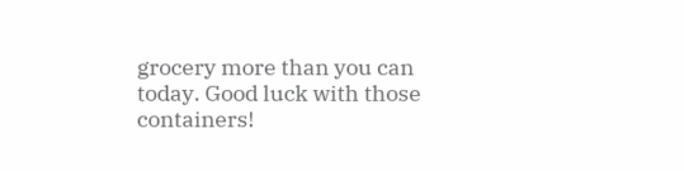grocery more than you can today. Good luck with those containers!